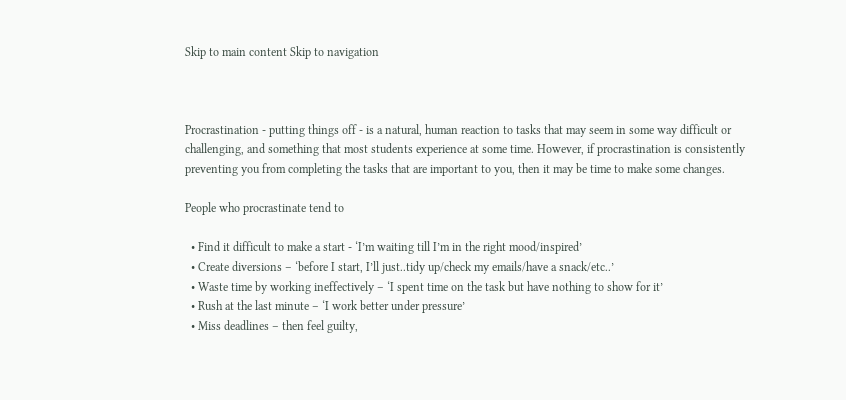Skip to main content Skip to navigation



Procrastination - putting things off - is a natural, human reaction to tasks that may seem in some way difficult or challenging, and something that most students experience at some time. However, if procrastination is consistently preventing you from completing the tasks that are important to you, then it may be time to make some changes.

People who procrastinate tend to

  • Find it difficult to make a start - ‘I’m waiting till I’m in the right mood/inspired’
  • Create diversions – ‘before I start, I’ll just..tidy up/check my emails/have a snack/etc..’
  • Waste time by working ineffectively – ‘I spent time on the task but have nothing to show for it’
  • Rush at the last minute – ‘I work better under pressure’
  • Miss deadlines – then feel guilty,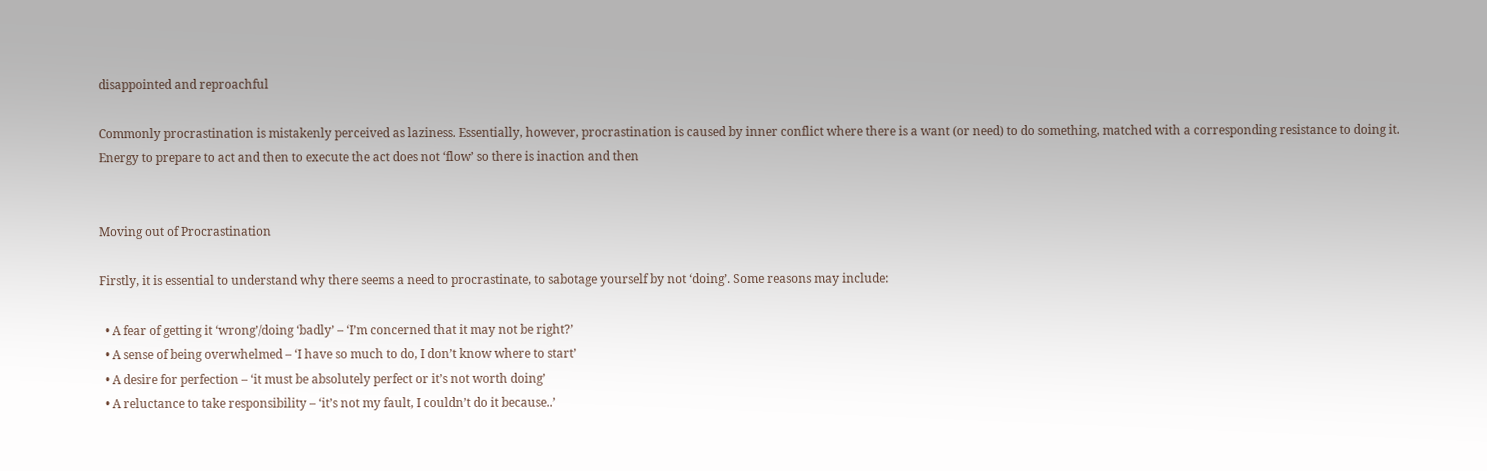disappointed and reproachful

Commonly procrastination is mistakenly perceived as laziness. Essentially, however, procrastination is caused by inner conflict where there is a want (or need) to do something, matched with a corresponding resistance to doing it. Energy to prepare to act and then to execute the act does not ‘flow’ so there is inaction and then


Moving out of Procrastination

Firstly, it is essential to understand why there seems a need to procrastinate, to sabotage yourself by not ‘doing’. Some reasons may include:

  • A fear of getting it ‘wrong’/doing ‘badly’ – ‘I’m concerned that it may not be right?’
  • A sense of being overwhelmed – ‘I have so much to do, I don’t know where to start’
  • A desire for perfection – ‘it must be absolutely perfect or it’s not worth doing’
  • A reluctance to take responsibility – ‘it’s not my fault, I couldn’t do it because..’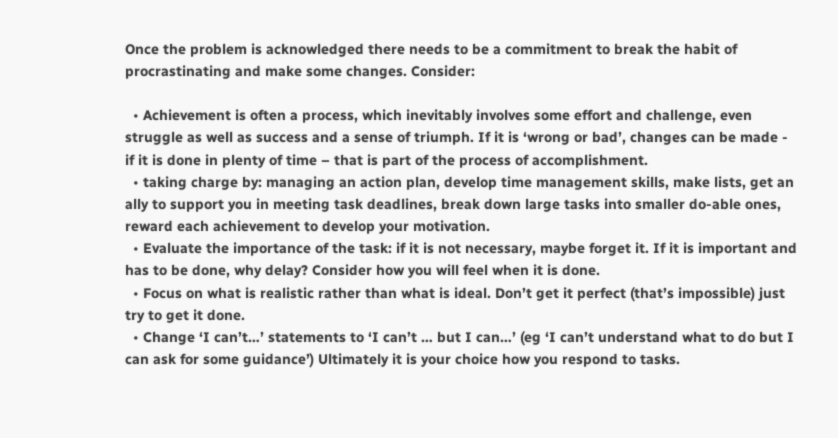Once the problem is acknowledged there needs to be a commitment to break the habit of procrastinating and make some changes. Consider:

  • Achievement is often a process, which inevitably involves some effort and challenge, even struggle as well as success and a sense of triumph. If it is ‘wrong or bad’, changes can be made - if it is done in plenty of time – that is part of the process of accomplishment.
  • taking charge by: managing an action plan, develop time management skills, make lists, get an ally to support you in meeting task deadlines, break down large tasks into smaller do-able ones, reward each achievement to develop your motivation.
  • Evaluate the importance of the task: if it is not necessary, maybe forget it. If it is important and has to be done, why delay? Consider how you will feel when it is done.
  • Focus on what is realistic rather than what is ideal. Don’t get it perfect (that’s impossible) just try to get it done.
  • Change ‘I can’t…’ statements to ‘I can’t … but I can…’ (eg ‘I can’t understand what to do but I can ask for some guidance’) Ultimately it is your choice how you respond to tasks.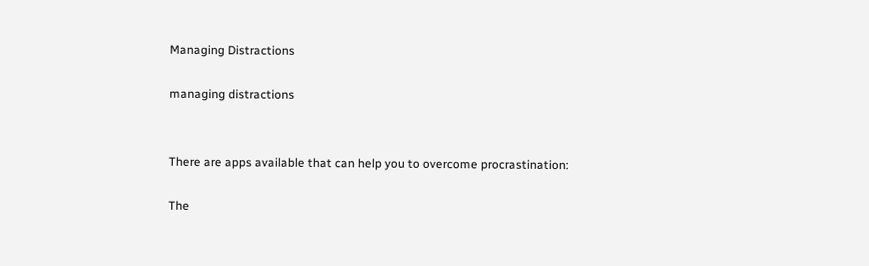Managing Distractions

managing distractions


There are apps available that can help you to overcome procrastination:

The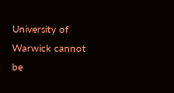University of Warwick cannot be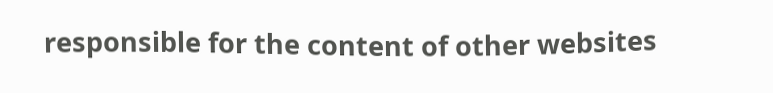responsible for the content of other websites